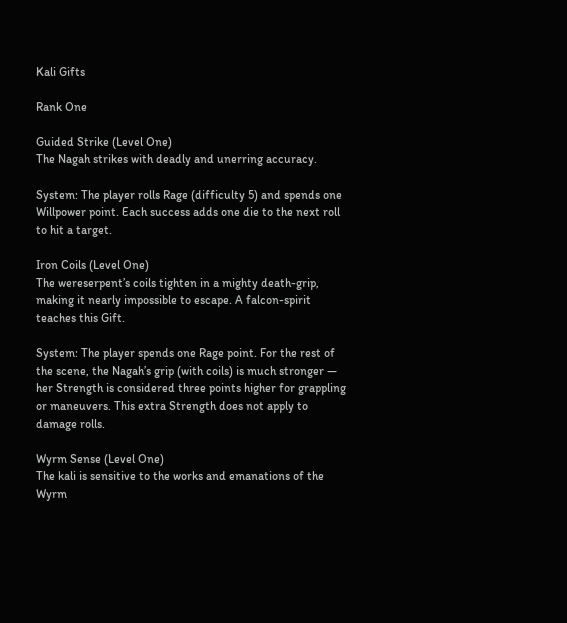Kali Gifts

Rank One

Guided Strike (Level One)
The Nagah strikes with deadly and unerring accuracy.

System: The player rolls Rage (difficulty 5) and spends one Willpower point. Each success adds one die to the next roll to hit a target.

Iron Coils (Level One)
The wereserpent’s coils tighten in a mighty death-grip, making it nearly impossible to escape. A falcon-spirit teaches this Gift.

System: The player spends one Rage point. For the rest of the scene, the Nagah’s grip (with coils) is much stronger — her Strength is considered three points higher for grappling or maneuvers. This extra Strength does not apply to damage rolls.

Wyrm Sense (Level One)
The kali is sensitive to the works and emanations of the Wyrm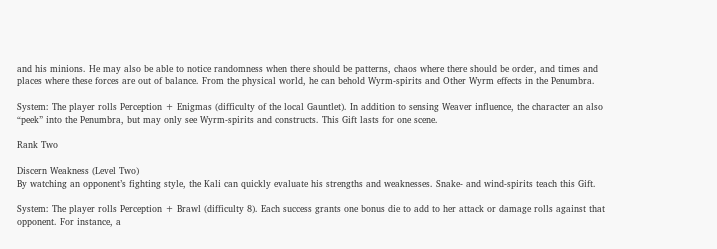and his minions. He may also be able to notice randomness when there should be patterns, chaos where there should be order, and times and places where these forces are out of balance. From the physical world, he can behold Wyrm-spirits and Other Wyrm effects in the Penumbra.

System: The player rolls Perception + Enigmas (difficulty of the local Gauntlet). In addition to sensing Weaver influence, the character an also “peek” into the Penumbra, but may only see Wyrm-spirits and constructs. This Gift lasts for one scene.

Rank Two

Discern Weakness (Level Two)
By watching an opponent’s fighting style, the Kali can quickly evaluate his strengths and weaknesses. Snake- and wind-spirits teach this Gift.

System: The player rolls Perception + Brawl (difficulty 8). Each success grants one bonus die to add to her attack or damage rolls against that opponent. For instance, a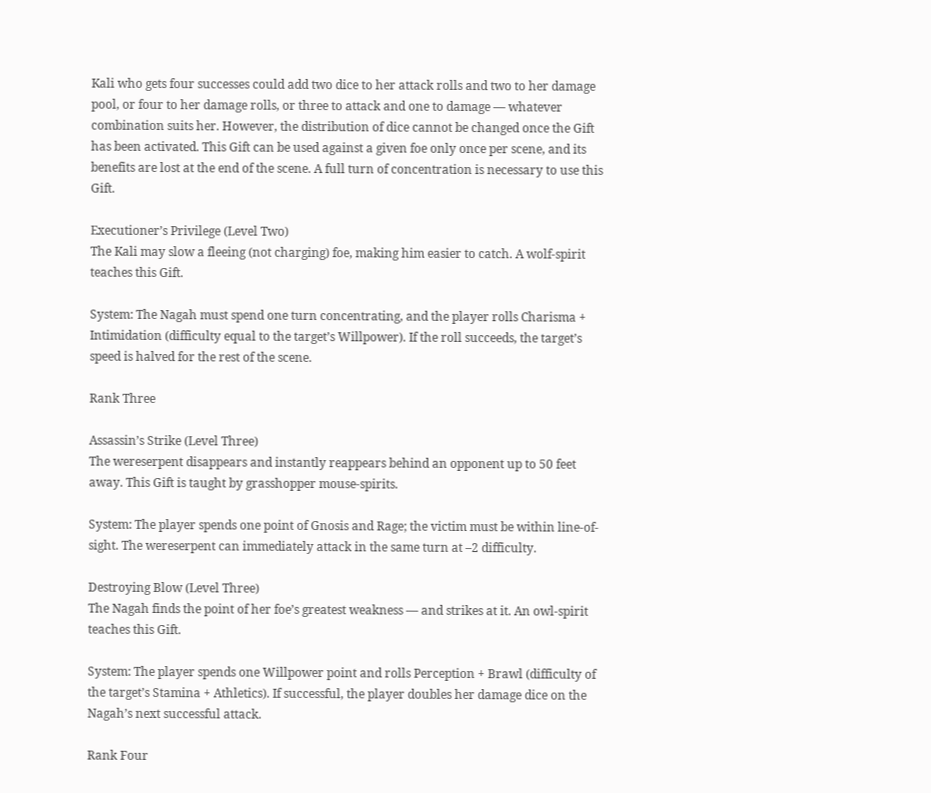Kali who gets four successes could add two dice to her attack rolls and two to her damage pool, or four to her damage rolls, or three to attack and one to damage — whatever combination suits her. However, the distribution of dice cannot be changed once the Gift has been activated. This Gift can be used against a given foe only once per scene, and its benefits are lost at the end of the scene. A full turn of concentration is necessary to use this Gift.

Executioner’s Privilege (Level Two)
The Kali may slow a fleeing (not charging) foe, making him easier to catch. A wolf-spirit teaches this Gift.

System: The Nagah must spend one turn concentrating, and the player rolls Charisma + Intimidation (difficulty equal to the target’s Willpower). If the roll succeeds, the target’s speed is halved for the rest of the scene.

Rank Three

Assassin’s Strike (Level Three)
The wereserpent disappears and instantly reappears behind an opponent up to 50 feet away. This Gift is taught by grasshopper mouse-spirits.

System: The player spends one point of Gnosis and Rage; the victim must be within line-of-sight. The wereserpent can immediately attack in the same turn at –2 difficulty.

Destroying Blow (Level Three)
The Nagah finds the point of her foe’s greatest weakness — and strikes at it. An owl-spirit teaches this Gift.

System: The player spends one Willpower point and rolls Perception + Brawl (difficulty of the target’s Stamina + Athletics). If successful, the player doubles her damage dice on the Nagah’s next successful attack.

Rank Four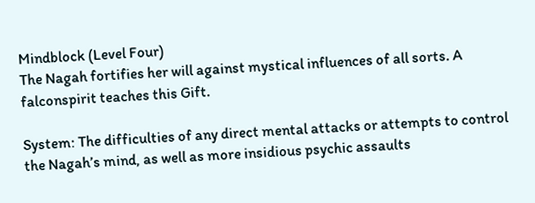Mindblock (Level Four)
The Nagah fortifies her will against mystical influences of all sorts. A falconspirit teaches this Gift.

System: The difficulties of any direct mental attacks or attempts to control the Nagah’s mind, as well as more insidious psychic assaults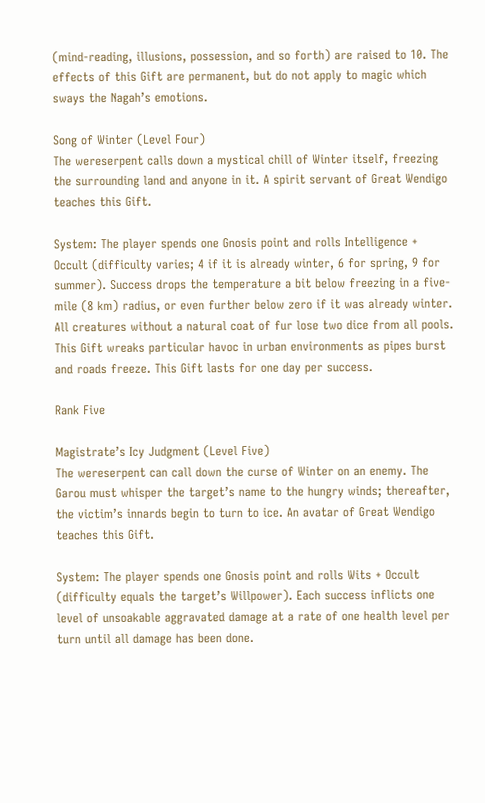(mind-reading, illusions, possession, and so forth) are raised to 10. The effects of this Gift are permanent, but do not apply to magic which sways the Nagah’s emotions.

Song of Winter (Level Four)
The wereserpent calls down a mystical chill of Winter itself, freezing the surrounding land and anyone in it. A spirit servant of Great Wendigo teaches this Gift.

System: The player spends one Gnosis point and rolls Intelligence + Occult (difficulty varies; 4 if it is already winter, 6 for spring, 9 for summer). Success drops the temperature a bit below freezing in a five-mile (8 km) radius, or even further below zero if it was already winter. All creatures without a natural coat of fur lose two dice from all pools. This Gift wreaks particular havoc in urban environments as pipes burst and roads freeze. This Gift lasts for one day per success.

Rank Five

Magistrate’s Icy Judgment (Level Five)
The wereserpent can call down the curse of Winter on an enemy. The Garou must whisper the target’s name to the hungry winds; thereafter, the victim’s innards begin to turn to ice. An avatar of Great Wendigo teaches this Gift.

System: The player spends one Gnosis point and rolls Wits + Occult (difficulty equals the target’s Willpower). Each success inflicts one level of unsoakable aggravated damage at a rate of one health level per turn until all damage has been done.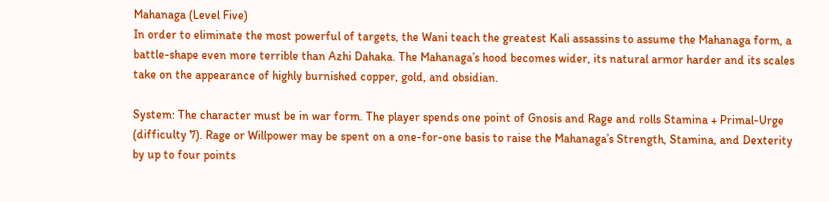Mahanaga (Level Five)
In order to eliminate the most powerful of targets, the Wani teach the greatest Kali assassins to assume the Mahanaga form, a battle-shape even more terrible than Azhi Dahaka. The Mahanaga’s hood becomes wider, its natural armor harder and its scales take on the appearance of highly burnished copper, gold, and obsidian.

System: The character must be in war form. The player spends one point of Gnosis and Rage and rolls Stamina + Primal-Urge (difficulty 7). Rage or Willpower may be spent on a one-for-one basis to raise the Mahanaga’s Strength, Stamina, and Dexterity by up to four points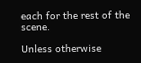each for the rest of the scene.

Unless otherwise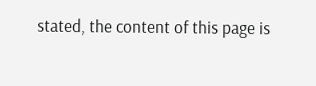stated, the content of this page is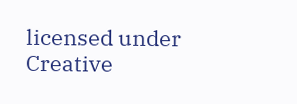licensed under Creative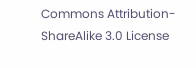Commons Attribution-ShareAlike 3.0 License